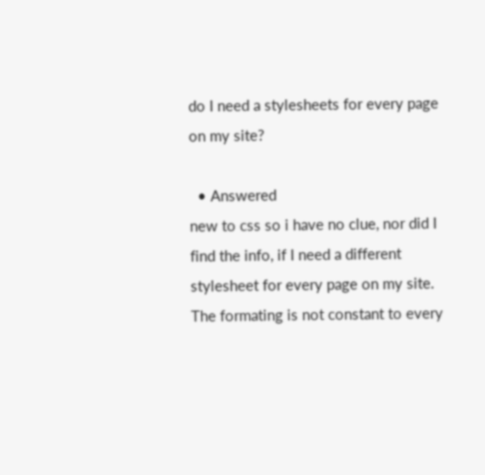do I need a stylesheets for every page on my site?

  • Answered
new to css so i have no clue, nor did I find the info, if I need a different stylesheet for every page on my site. The formating is not constant to every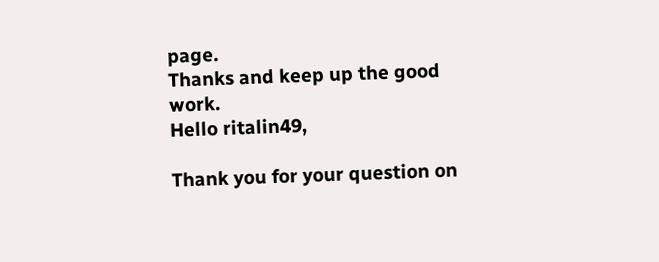page.
Thanks and keep up the good work.
Hello ritalin49,

Thank you for your question on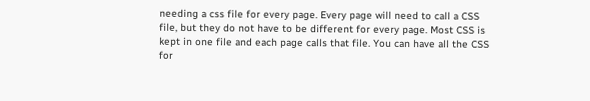needing a css file for every page. Every page will need to call a CSS file, but they do not have to be different for every page. Most CSS is kept in one file and each page calls that file. You can have all the CSS for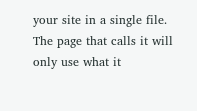your site in a single file. The page that calls it will only use what it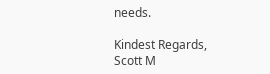needs.

Kindest Regards,
Scott M